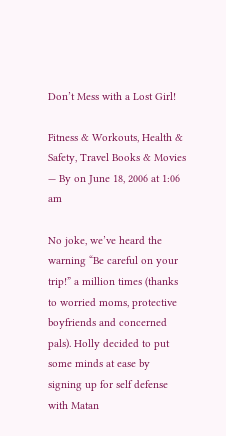Don’t Mess with a Lost Girl!

Fitness & Workouts, Health & Safety, Travel Books & Movies — By on June 18, 2006 at 1:06 am

No joke, we’ve heard the warning “Be careful on your trip!” a million times (thanks to worried moms, protective boyfriends and concerned pals). Holly decided to put some minds at ease by signing up for self defense with Matan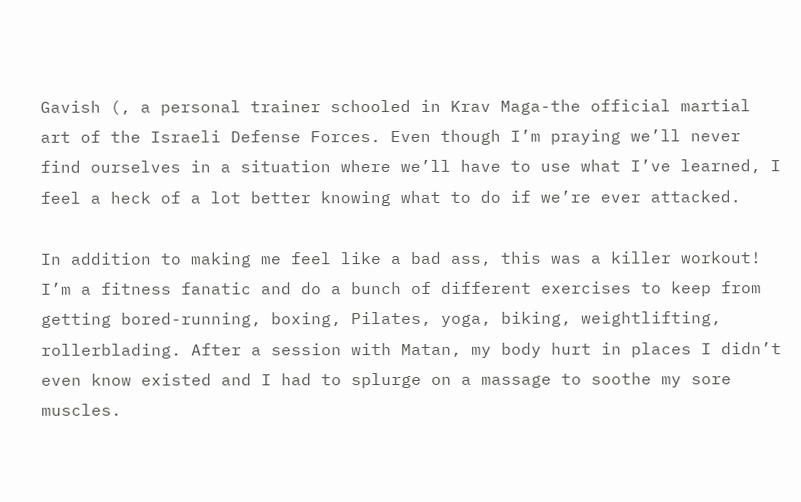Gavish (, a personal trainer schooled in Krav Maga-the official martial art of the Israeli Defense Forces. Even though I’m praying we’ll never find ourselves in a situation where we’ll have to use what I’ve learned, I feel a heck of a lot better knowing what to do if we’re ever attacked.

In addition to making me feel like a bad ass, this was a killer workout! I’m a fitness fanatic and do a bunch of different exercises to keep from getting bored-running, boxing, Pilates, yoga, biking, weightlifting, rollerblading. After a session with Matan, my body hurt in places I didn’t even know existed and I had to splurge on a massage to soothe my sore muscles.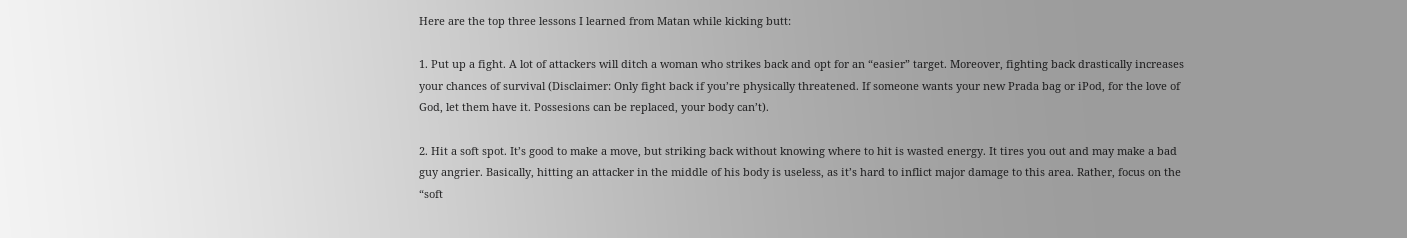Here are the top three lessons I learned from Matan while kicking butt:

1. Put up a fight. A lot of attackers will ditch a woman who strikes back and opt for an “easier” target. Moreover, fighting back drastically increases your chances of survival (Disclaimer: Only fight back if you’re physically threatened. If someone wants your new Prada bag or iPod, for the love of God, let them have it. Possesions can be replaced, your body can’t).

2. Hit a soft spot. It’s good to make a move, but striking back without knowing where to hit is wasted energy. It tires you out and may make a bad guy angrier. Basically, hitting an attacker in the middle of his body is useless, as it’s hard to inflict major damage to this area. Rather, focus on the “soft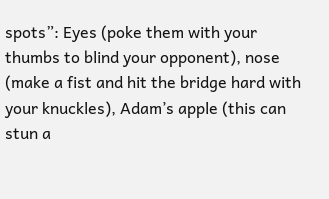spots”: Eyes (poke them with your thumbs to blind your opponent), nose (make a fist and hit the bridge hard with your knuckles), Adam’s apple (this can stun a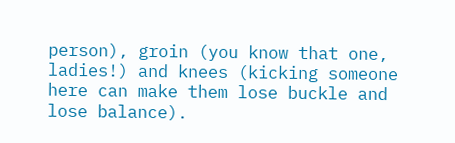person), groin (you know that one, ladies!) and knees (kicking someone here can make them lose buckle and lose balance).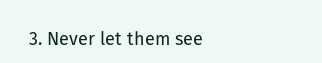3. Never let them see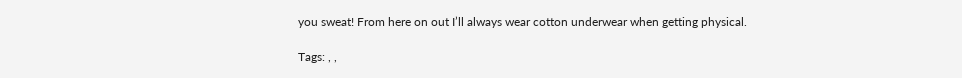you sweat! From here on out I’ll always wear cotton underwear when getting physical.

Tags: , ,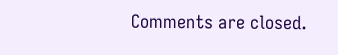Comments are closed.